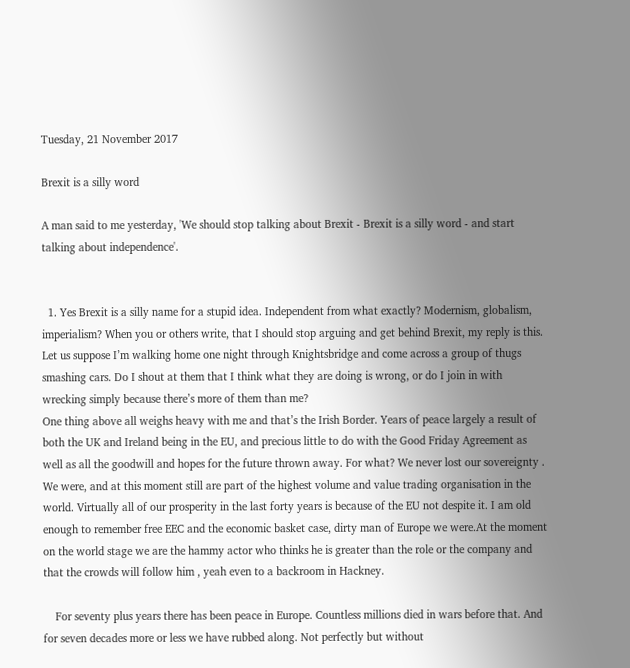Tuesday, 21 November 2017

Brexit is a silly word

A man said to me yesterday, 'We should stop talking about Brexit - Brexit is a silly word - and start talking about independence'.


  1. Yes Brexit is a silly name for a stupid idea. Independent from what exactly? Modernism, globalism, imperialism? When you or others write, that I should stop arguing and get behind Brexit, my reply is this. Let us suppose I’m walking home one night through Knightsbridge and come across a group of thugs smashing cars. Do I shout at them that I think what they are doing is wrong, or do I join in with wrecking simply because there’s more of them than me?
One thing above all weighs heavy with me and that’s the Irish Border. Years of peace largely a result of both the UK and Ireland being in the EU, and precious little to do with the Good Friday Agreement as well as all the goodwill and hopes for the future thrown away. For what? We never lost our sovereignty . We were, and at this moment still are part of the highest volume and value trading organisation in the world. Virtually all of our prosperity in the last forty years is because of the EU not despite it. I am old enough to remember free EEC and the economic basket case, dirty man of Europe we were.At the moment on the world stage we are the hammy actor who thinks he is greater than the role or the company and that the crowds will follow him , yeah even to a backroom in Hackney.

    For seventy plus years there has been peace in Europe. Countless millions died in wars before that. And for seven decades more or less we have rubbed along. Not perfectly but without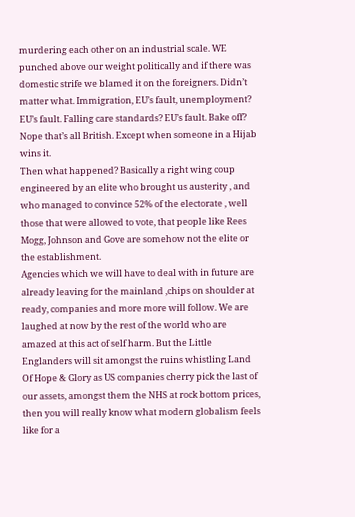murdering each other on an industrial scale. WE punched above our weight politically and if there was domestic strife we blamed it on the foreigners. Didn’t matter what. Immigration, EU’s fault, unemployment? EU’s fault. Falling care standards? EU’s fault. Bake off? Nope that’s all British. Except when someone in a Hijab wins it.
Then what happened? Basically a right wing coup engineered by an elite who brought us austerity , and who managed to convince 52% of the electorate , well those that were allowed to vote, that people like Rees Mogg, Johnson and Gove are somehow not the elite or the establishment.
Agencies which we will have to deal with in future are already leaving for the mainland ,chips on shoulder at ready, companies and more more will follow. We are laughed at now by the rest of the world who are amazed at this act of self harm. But the Little Englanders will sit amongst the ruins whistling Land Of Hope & Glory as US companies cherry pick the last of our assets, amongst them the NHS at rock bottom prices, then you will really know what modern globalism feels like for a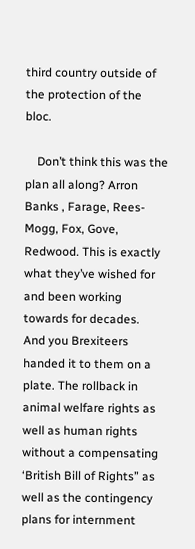third country outside of the protection of the bloc.

    Don’t think this was the plan all along? Arron Banks , Farage, Rees-Mogg, Fox, Gove, Redwood. This is exactly what they’ve wished for and been working towards for decades.
And you Brexiteers handed it to them on a plate. The rollback in animal welfare rights as well as human rights without a compensating ‘British Bill of Rights” as well as the contingency plans for internment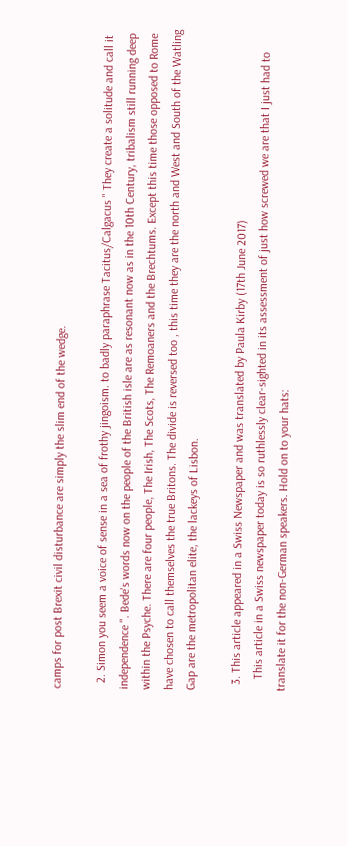camps for post Brexit civil disturbance are simply the slim end of the wedge.

  2. Simon you seem a voice of sense in a sea of frothy jingoism. to badly paraphrase Tacitus/Calgacus " They create a solitude and call it independence ". Bede's words now on the people of the British isle are as resonant now as in the 10th Century, tribalism still running deep within the Psyche. There are four people, The Irish, The Scots, The Remoaners and the Brechtums. Except this time those opposed to Rome have chosen to call themselves the true Britons. The divide is reversed too , this time they are the north and West and South of the Watling Gap are the metropolitan elite, the lackeys of Lisbon.

  3. This article appeared in a Swiss Newspaper and was translated by Paula Kirby (17th June 2017)
    This article in a Swiss newspaper today is so ruthlessly clear-sighted in its assessment of just how screwed we are that I just had to translate it for the non-German speakers. Hold on to your hats: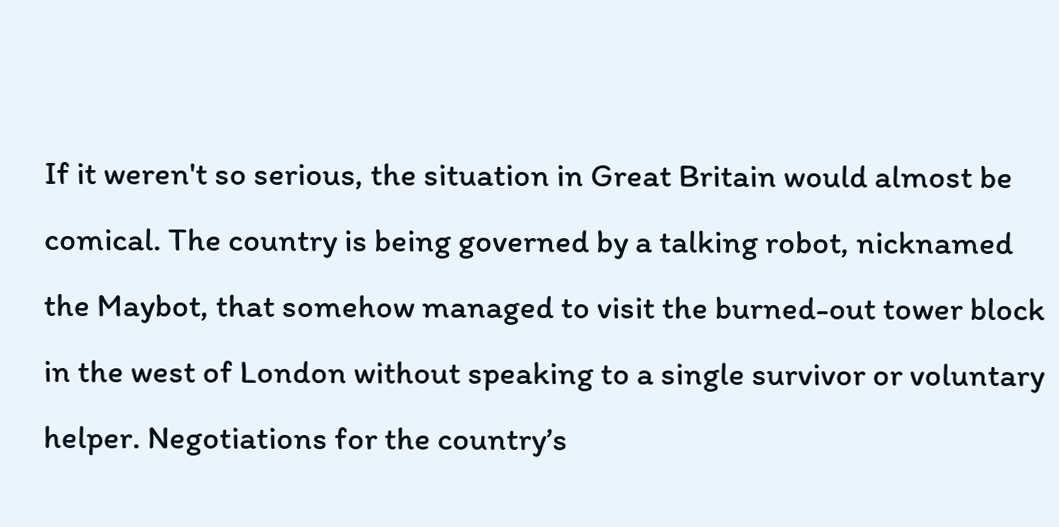If it weren't so serious, the situation in Great Britain would almost be comical. The country is being governed by a talking robot, nicknamed the Maybot, that somehow managed to visit the burned-out tower block in the west of London without speaking to a single survivor or voluntary helper. Negotiations for the country’s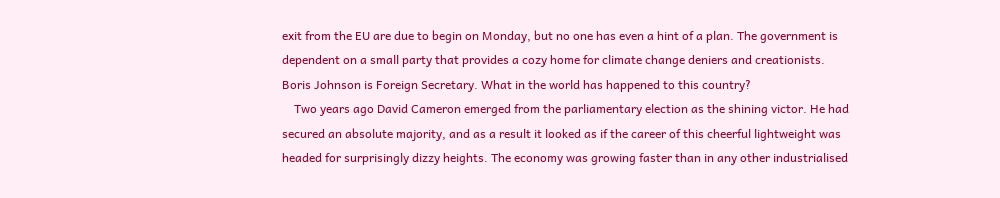exit from the EU are due to begin on Monday, but no one has even a hint of a plan. The government is dependent on a small party that provides a cozy home for climate change deniers and creationists. Boris Johnson is Foreign Secretary. What in the world has happened to this country?
    Two years ago David Cameron emerged from the parliamentary election as the shining victor. He had secured an absolute majority, and as a result it looked as if the career of this cheerful lightweight was headed for surprisingly dizzy heights. The economy was growing faster than in any other industrialised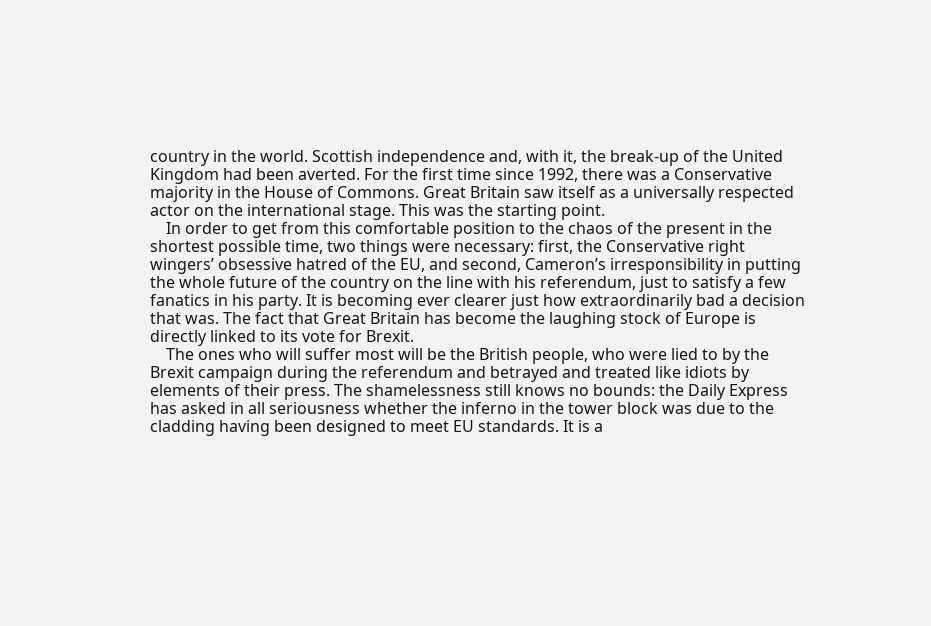country in the world. Scottish independence and, with it, the break-up of the United Kingdom had been averted. For the first time since 1992, there was a Conservative majority in the House of Commons. Great Britain saw itself as a universally respected actor on the international stage. This was the starting point.
    In order to get from this comfortable position to the chaos of the present in the shortest possible time, two things were necessary: first, the Conservative right wingers’ obsessive hatred of the EU, and second, Cameron’s irresponsibility in putting the whole future of the country on the line with his referendum, just to satisfy a few fanatics in his party. It is becoming ever clearer just how extraordinarily bad a decision that was. The fact that Great Britain has become the laughing stock of Europe is directly linked to its vote for Brexit.
    The ones who will suffer most will be the British people, who were lied to by the Brexit campaign during the referendum and betrayed and treated like idiots by elements of their press. The shamelessness still knows no bounds: the Daily Express has asked in all seriousness whether the inferno in the tower block was due to the cladding having been designed to meet EU standards. It is a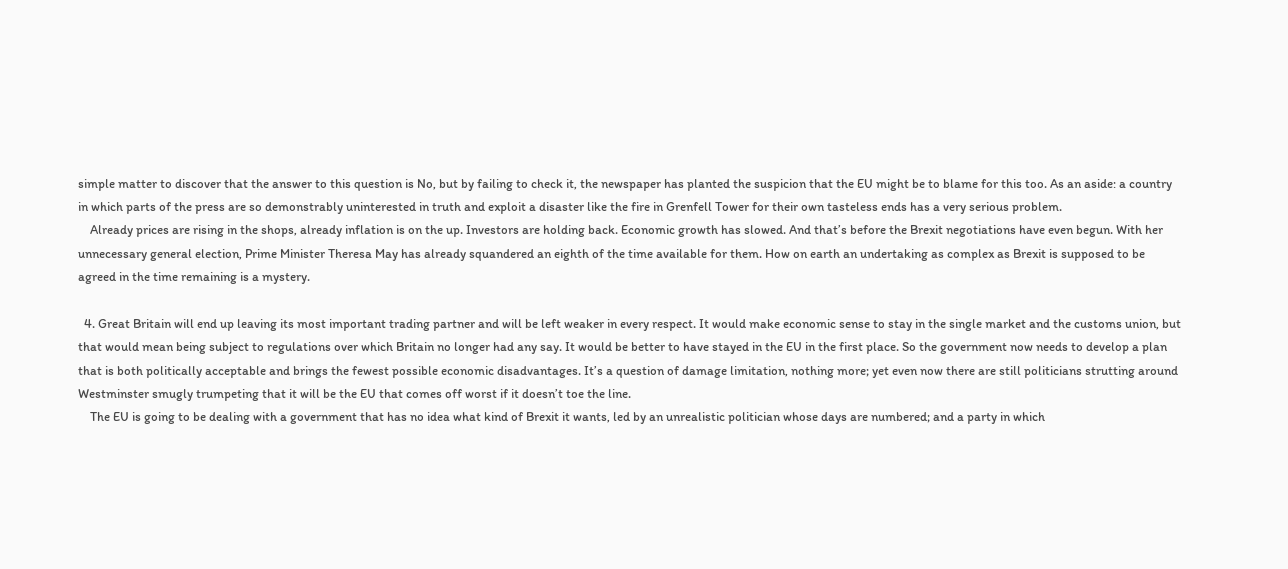simple matter to discover that the answer to this question is No, but by failing to check it, the newspaper has planted the suspicion that the EU might be to blame for this too. As an aside: a country in which parts of the press are so demonstrably uninterested in truth and exploit a disaster like the fire in Grenfell Tower for their own tasteless ends has a very serious problem.
    Already prices are rising in the shops, already inflation is on the up. Investors are holding back. Economic growth has slowed. And that’s before the Brexit negotiations have even begun. With her unnecessary general election, Prime Minister Theresa May has already squandered an eighth of the time available for them. How on earth an undertaking as complex as Brexit is supposed to be agreed in the time remaining is a mystery.

  4. Great Britain will end up leaving its most important trading partner and will be left weaker in every respect. It would make economic sense to stay in the single market and the customs union, but that would mean being subject to regulations over which Britain no longer had any say. It would be better to have stayed in the EU in the first place. So the government now needs to develop a plan that is both politically acceptable and brings the fewest possible economic disadvantages. It’s a question of damage limitation, nothing more; yet even now there are still politicians strutting around Westminster smugly trumpeting that it will be the EU that comes off worst if it doesn’t toe the line.
    The EU is going to be dealing with a government that has no idea what kind of Brexit it wants, led by an unrealistic politician whose days are numbered; and a party in which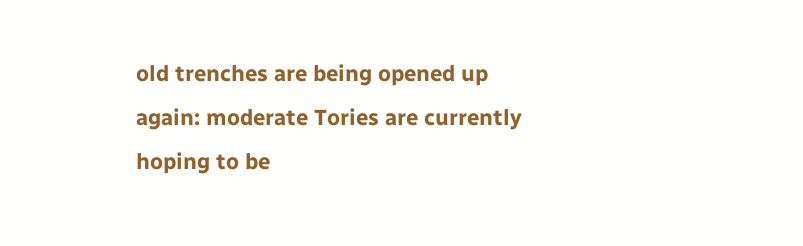old trenches are being opened up again: moderate Tories are currently hoping to be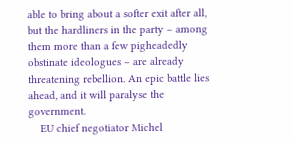able to bring about a softer exit after all, but the hardliners in the party – among them more than a few pigheadedly obstinate ideologues – are already threatening rebellion. An epic battle lies ahead, and it will paralyse the government.
    EU chief negotiator Michel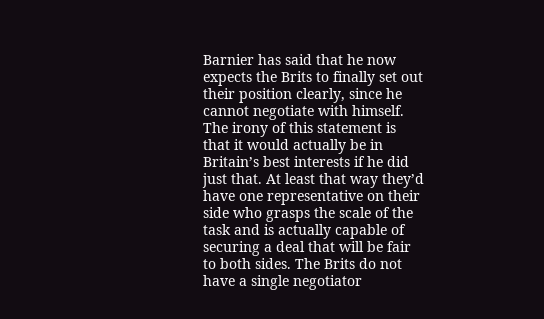Barnier has said that he now expects the Brits to finally set out their position clearly, since he cannot negotiate with himself. The irony of this statement is that it would actually be in Britain’s best interests if he did just that. At least that way they’d have one representative on their side who grasps the scale of the task and is actually capable of securing a deal that will be fair to both sides. The Brits do not have a single negotiator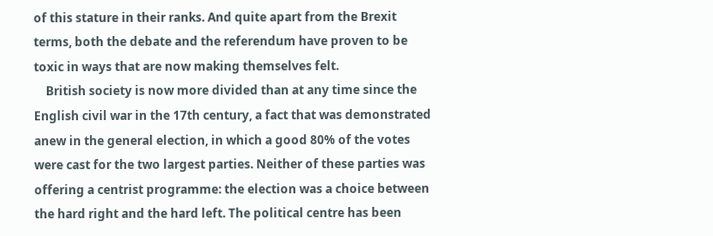of this stature in their ranks. And quite apart from the Brexit terms, both the debate and the referendum have proven to be toxic in ways that are now making themselves felt.
    British society is now more divided than at any time since the English civil war in the 17th century, a fact that was demonstrated anew in the general election, in which a good 80% of the votes were cast for the two largest parties. Neither of these parties was offering a centrist programme: the election was a choice between the hard right and the hard left. The political centre has been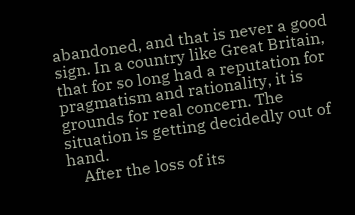abandoned, and that is never a good sign. In a country like Great Britain, that for so long had a reputation for pragmatism and rationality, it is grounds for real concern. The situation is getting decidedly out of hand.
    After the loss of its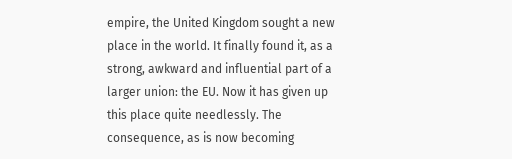empire, the United Kingdom sought a new place in the world. It finally found it, as a strong, awkward and influential part of a larger union: the EU. Now it has given up this place quite needlessly. The consequence, as is now becoming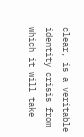clear, is a veritable identity crisis from which it will take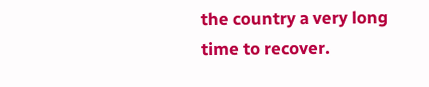the country a very long time to recover.